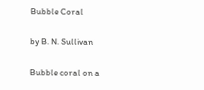Bubble Coral

by B. N. Sullivan

Bubble coral on a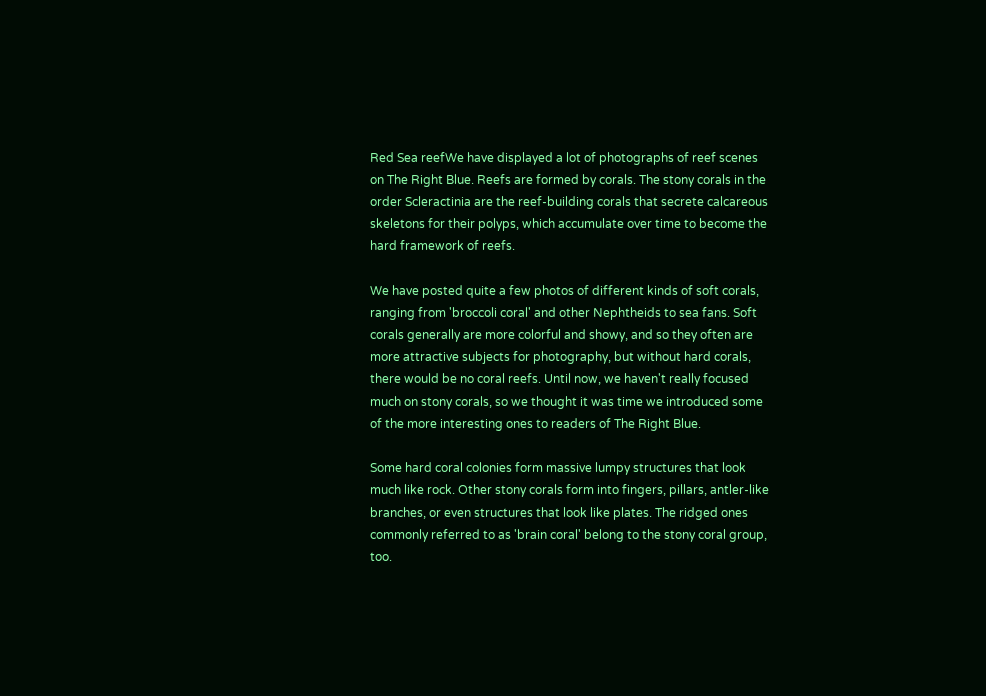Red Sea reefWe have displayed a lot of photographs of reef scenes on The Right Blue. Reefs are formed by corals. The stony corals in the order Scleractinia are the reef-building corals that secrete calcareous skeletons for their polyps, which accumulate over time to become the hard framework of reefs.

We have posted quite a few photos of different kinds of soft corals, ranging from 'broccoli coral' and other Nephtheids to sea fans. Soft corals generally are more colorful and showy, and so they often are more attractive subjects for photography, but without hard corals, there would be no coral reefs. Until now, we haven't really focused much on stony corals, so we thought it was time we introduced some of the more interesting ones to readers of The Right Blue.

Some hard coral colonies form massive lumpy structures that look much like rock. Other stony corals form into fingers, pillars, antler-like branches, or even structures that look like plates. The ridged ones commonly referred to as 'brain coral' belong to the stony coral group, too.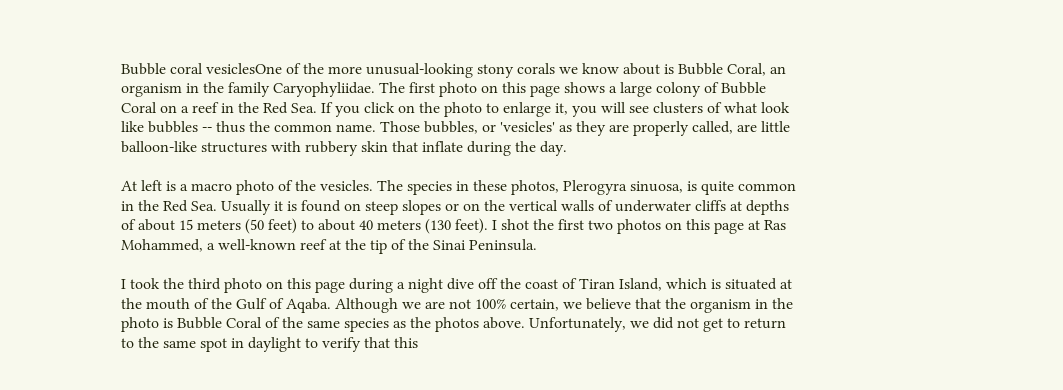Bubble coral vesiclesOne of the more unusual-looking stony corals we know about is Bubble Coral, an organism in the family Caryophyliidae. The first photo on this page shows a large colony of Bubble Coral on a reef in the Red Sea. If you click on the photo to enlarge it, you will see clusters of what look like bubbles -- thus the common name. Those bubbles, or 'vesicles' as they are properly called, are little balloon-like structures with rubbery skin that inflate during the day.

At left is a macro photo of the vesicles. The species in these photos, Plerogyra sinuosa, is quite common in the Red Sea. Usually it is found on steep slopes or on the vertical walls of underwater cliffs at depths of about 15 meters (50 feet) to about 40 meters (130 feet). I shot the first two photos on this page at Ras Mohammed, a well-known reef at the tip of the Sinai Peninsula.

I took the third photo on this page during a night dive off the coast of Tiran Island, which is situated at the mouth of the Gulf of Aqaba. Although we are not 100% certain, we believe that the organism in the photo is Bubble Coral of the same species as the photos above. Unfortunately, we did not get to return to the same spot in daylight to verify that this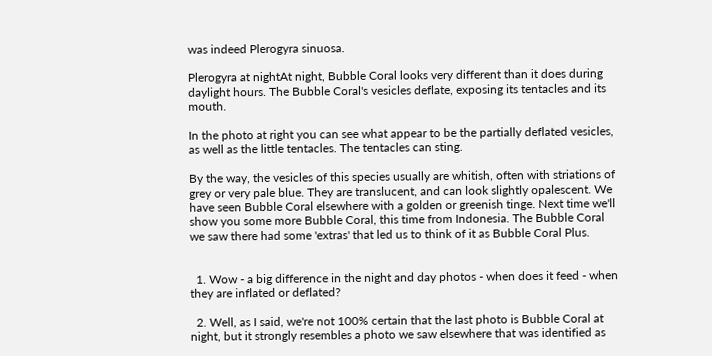was indeed Plerogyra sinuosa.

Plerogyra at nightAt night, Bubble Coral looks very different than it does during daylight hours. The Bubble Coral's vesicles deflate, exposing its tentacles and its mouth.

In the photo at right you can see what appear to be the partially deflated vesicles, as well as the little tentacles. The tentacles can sting.

By the way, the vesicles of this species usually are whitish, often with striations of grey or very pale blue. They are translucent, and can look slightly opalescent. We have seen Bubble Coral elsewhere with a golden or greenish tinge. Next time we'll show you some more Bubble Coral, this time from Indonesia. The Bubble Coral we saw there had some 'extras' that led us to think of it as Bubble Coral Plus.


  1. Wow - a big difference in the night and day photos - when does it feed - when they are inflated or deflated?

  2. Well, as I said, we're not 100% certain that the last photo is Bubble Coral at night, but it strongly resembles a photo we saw elsewhere that was identified as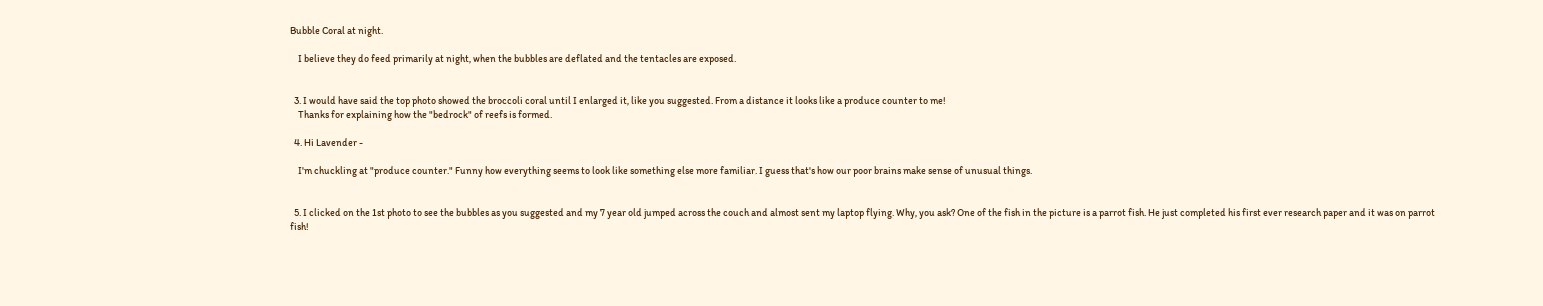Bubble Coral at night.

    I believe they do feed primarily at night, when the bubbles are deflated and the tentacles are exposed.


  3. I would have said the top photo showed the broccoli coral until I enlarged it, like you suggested. From a distance it looks like a produce counter to me!
    Thanks for explaining how the "bedrock" of reefs is formed.

  4. Hi Lavender -

    I'm chuckling at "produce counter." Funny how everything seems to look like something else more familiar. I guess that's how our poor brains make sense of unusual things.


  5. I clicked on the 1st photo to see the bubbles as you suggested and my 7 year old jumped across the couch and almost sent my laptop flying. Why, you ask? One of the fish in the picture is a parrot fish. He just completed his first ever research paper and it was on parrot fish!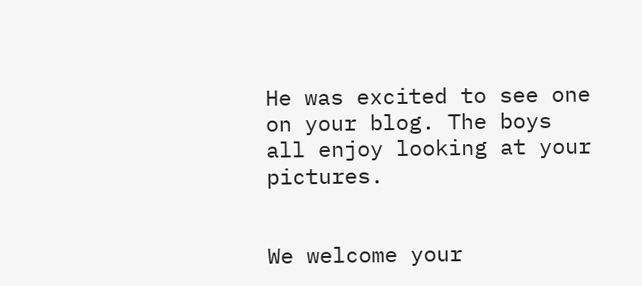He was excited to see one on your blog. The boys all enjoy looking at your pictures.


We welcome your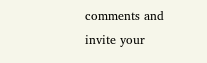comments and invite your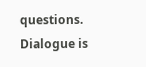questions. Dialogue is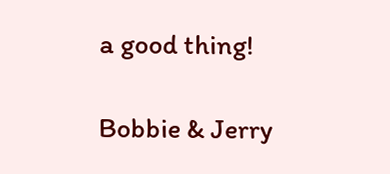a good thing!

Bobbie & Jerry